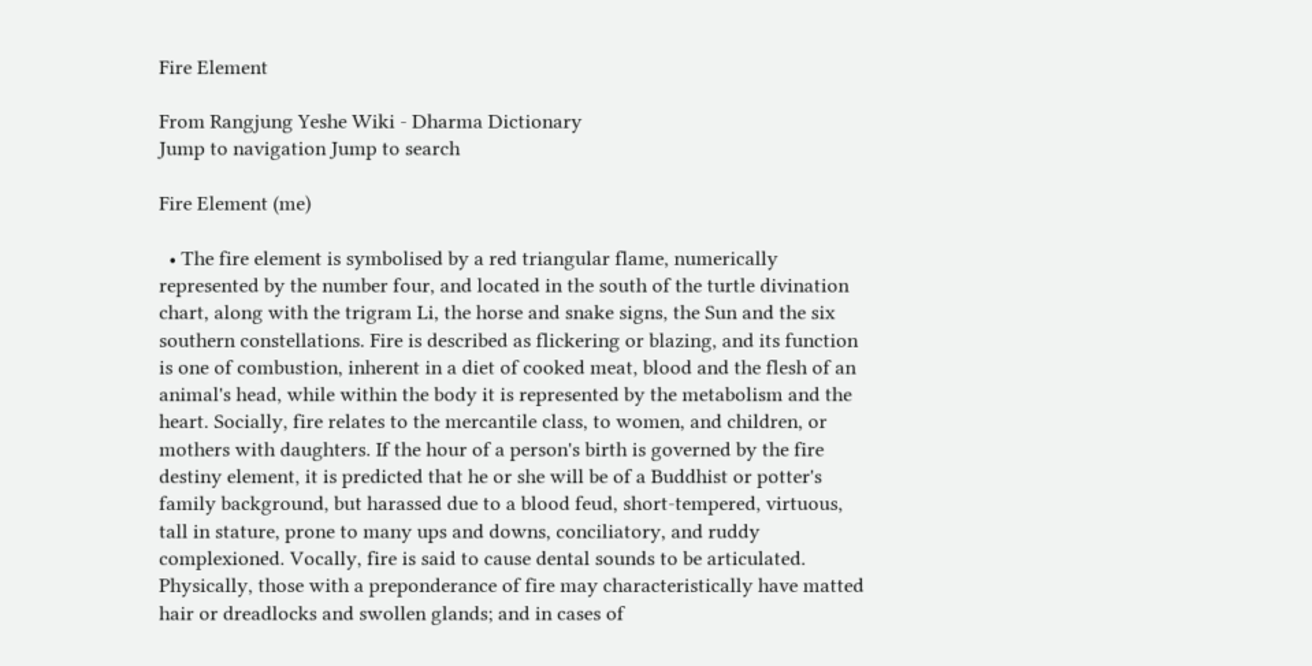Fire Element

From Rangjung Yeshe Wiki - Dharma Dictionary
Jump to navigation Jump to search

Fire Element (me)

  • The fire element is symbolised by a red triangular flame, numerically represented by the number four, and located in the south of the turtle divination chart, along with the trigram Li, the horse and snake signs, the Sun and the six southern constellations. Fire is described as flickering or blazing, and its function is one of combustion, inherent in a diet of cooked meat, blood and the flesh of an animal's head, while within the body it is represented by the metabolism and the heart. Socially, fire relates to the mercantile class, to women, and children, or mothers with daughters. If the hour of a person's birth is governed by the fire destiny element, it is predicted that he or she will be of a Buddhist or potter's family background, but harassed due to a blood feud, short-tempered, virtuous, tall in stature, prone to many ups and downs, conciliatory, and ruddy complexioned. Vocally, fire is said to cause dental sounds to be articulated. Physically, those with a preponderance of fire may characteristically have matted hair or dreadlocks and swollen glands; and in cases of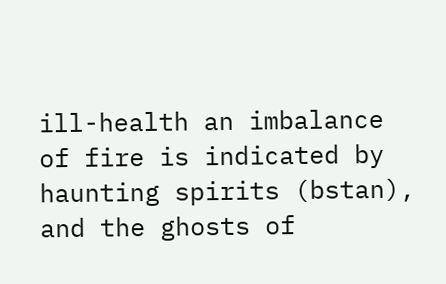ill-health an imbalance of fire is indicated by haunting spirits (bstan), and the ghosts of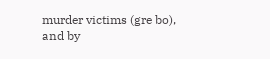murder victims (gre bo), and by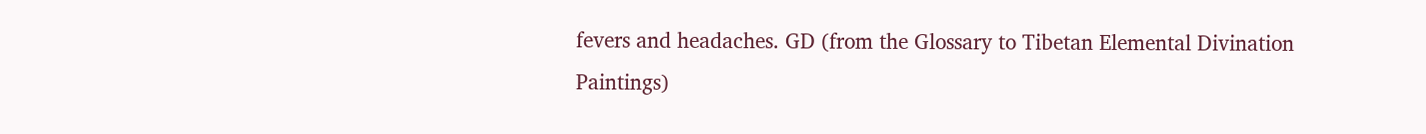fevers and headaches. GD (from the Glossary to Tibetan Elemental Divination Paintings)